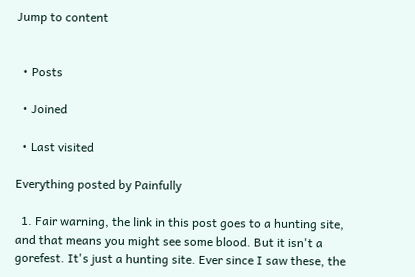Jump to content


  • Posts

  • Joined

  • Last visited

Everything posted by Painfully

  1. Fair warning, the link in this post goes to a hunting site, and that means you might see some blood. But it isn't a gorefest. It's just a hunting site. Ever since I saw these, the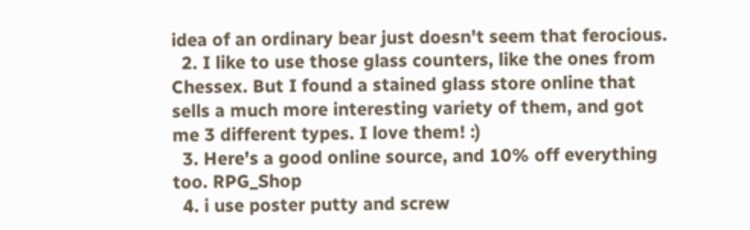idea of an ordinary bear just doesn't seem that ferocious.
  2. I like to use those glass counters, like the ones from Chessex. But I found a stained glass store online that sells a much more interesting variety of them, and got me 3 different types. I love them! :)
  3. Here's a good online source, and 10% off everything too. RPG_Shop
  4. i use poster putty and screw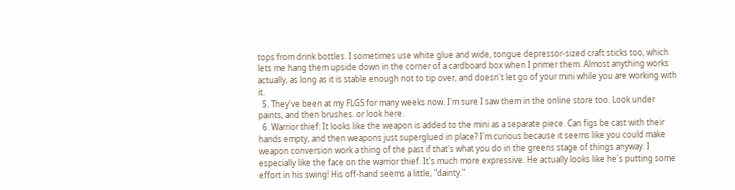tops from drink bottles. I sometimes use white glue and wide, tongue depressor-sized craft sticks too, which lets me hang them upside down in the corner of a cardboard box when I primer them. Almost anything works actually, as long as it is stable enough not to tip over, and doesn't let go of your mini while you are working with it.
  5. They've been at my FLGS for many weeks now. I'm sure I saw them in the online store too. Look under paints, and then brushes. or look here.
  6. Warrior thief: It looks like the weapon is added to the mini as a separate piece. Can figs be cast with their hands empty, and then weapons just superglued in place? I'm curious because it seems like you could make weapon conversion work a thing of the past if that's what you do in the greens stage of things anyway. I especially like the face on the warrior thief. It's much more expressive. He actually looks like he's putting some effort in his swing! His off-hand seems a little, "dainty."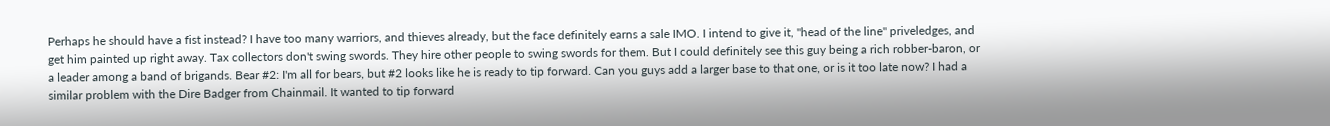Perhaps he should have a fist instead? I have too many warriors, and thieves already, but the face definitely earns a sale IMO. I intend to give it, "head of the line" priveledges, and get him painted up right away. Tax collectors don't swing swords. They hire other people to swing swords for them. But I could definitely see this guy being a rich robber-baron, or a leader among a band of brigands. Bear #2: I'm all for bears, but #2 looks like he is ready to tip forward. Can you guys add a larger base to that one, or is it too late now? I had a similar problem with the Dire Badger from Chainmail. It wanted to tip forward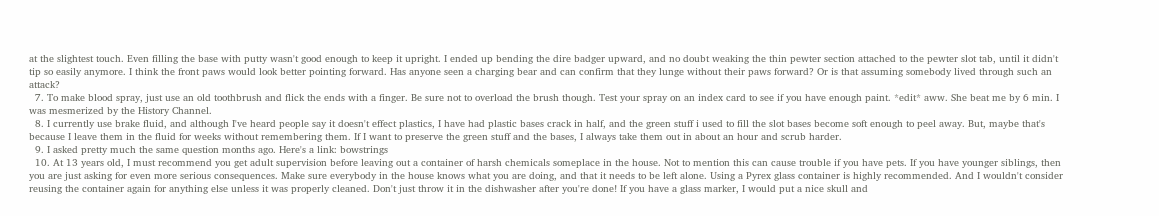at the slightest touch. Even filling the base with putty wasn't good enough to keep it upright. I ended up bending the dire badger upward, and no doubt weaking the thin pewter section attached to the pewter slot tab, until it didn't tip so easily anymore. I think the front paws would look better pointing forward. Has anyone seen a charging bear and can confirm that they lunge without their paws forward? Or is that assuming somebody lived through such an attack?
  7. To make blood spray, just use an old toothbrush and flick the ends with a finger. Be sure not to overload the brush though. Test your spray on an index card to see if you have enough paint. *edit* aww. She beat me by 6 min. I was mesmerized by the History Channel.
  8. I currently use brake fluid, and although I've heard people say it doesn't effect plastics, I have had plastic bases crack in half, and the green stuff i used to fill the slot bases become soft enough to peel away. But, maybe that's because I leave them in the fluid for weeks without remembering them. If I want to preserve the green stuff and the bases, I always take them out in about an hour and scrub harder.
  9. I asked pretty much the same question months ago. Here's a link: bowstrings
  10. At 13 years old, I must recommend you get adult supervision before leaving out a container of harsh chemicals someplace in the house. Not to mention this can cause trouble if you have pets. If you have younger siblings, then you are just asking for even more serious consequences. Make sure everybody in the house knows what you are doing, and that it needs to be left alone. Using a Pyrex glass container is highly recommended. And I wouldn't consider reusing the container again for anything else unless it was properly cleaned. Don't just throw it in the dishwasher after you're done! If you have a glass marker, I would put a nice skull and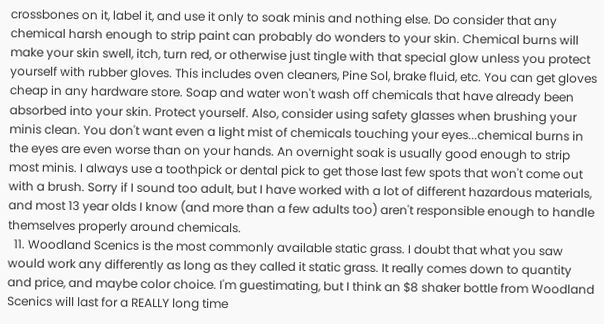crossbones on it, label it, and use it only to soak minis and nothing else. Do consider that any chemical harsh enough to strip paint can probably do wonders to your skin. Chemical burns will make your skin swell, itch, turn red, or otherwise just tingle with that special glow unless you protect yourself with rubber gloves. This includes oven cleaners, Pine Sol, brake fluid, etc. You can get gloves cheap in any hardware store. Soap and water won't wash off chemicals that have already been absorbed into your skin. Protect yourself. Also, consider using safety glasses when brushing your minis clean. You don't want even a light mist of chemicals touching your eyes...chemical burns in the eyes are even worse than on your hands. An overnight soak is usually good enough to strip most minis. I always use a toothpick or dental pick to get those last few spots that won't come out with a brush. Sorry if I sound too adult, but I have worked with a lot of different hazardous materials, and most 13 year olds I know (and more than a few adults too) aren't responsible enough to handle themselves properly around chemicals.
  11. Woodland Scenics is the most commonly available static grass. I doubt that what you saw would work any differently as long as they called it static grass. It really comes down to quantity and price, and maybe color choice. I'm guestimating, but I think an $8 shaker bottle from Woodland Scenics will last for a REALLY long time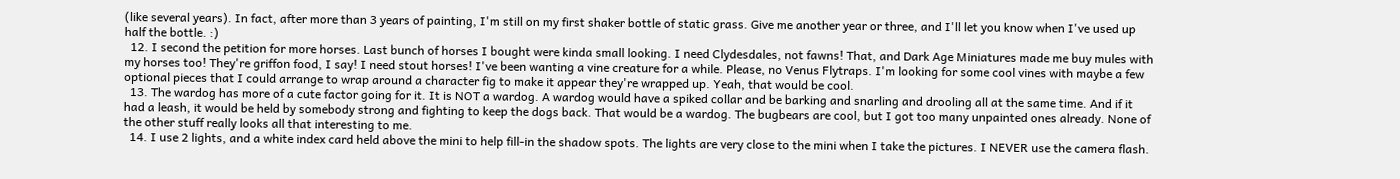(like several years). In fact, after more than 3 years of painting, I'm still on my first shaker bottle of static grass. Give me another year or three, and I'll let you know when I've used up half the bottle. :)
  12. I second the petition for more horses. Last bunch of horses I bought were kinda small looking. I need Clydesdales, not fawns! That, and Dark Age Miniatures made me buy mules with my horses too! They're griffon food, I say! I need stout horses! I've been wanting a vine creature for a while. Please, no Venus Flytraps. I'm looking for some cool vines with maybe a few optional pieces that I could arrange to wrap around a character fig to make it appear they're wrapped up. Yeah, that would be cool.
  13. The wardog has more of a cute factor going for it. It is NOT a wardog. A wardog would have a spiked collar and be barking and snarling and drooling all at the same time. And if it had a leash, it would be held by somebody strong and fighting to keep the dogs back. That would be a wardog. The bugbears are cool, but I got too many unpainted ones already. None of the other stuff really looks all that interesting to me.
  14. I use 2 lights, and a white index card held above the mini to help fill-in the shadow spots. The lights are very close to the mini when I take the pictures. I NEVER use the camera flash.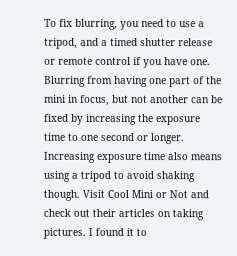To fix blurring, you need to use a tripod, and a timed shutter release or remote control if you have one. Blurring from having one part of the mini in focus, but not another can be fixed by increasing the exposure time to one second or longer. Increasing exposure time also means using a tripod to avoid shaking though. Visit Cool Mini or Not and check out their articles on taking pictures. I found it to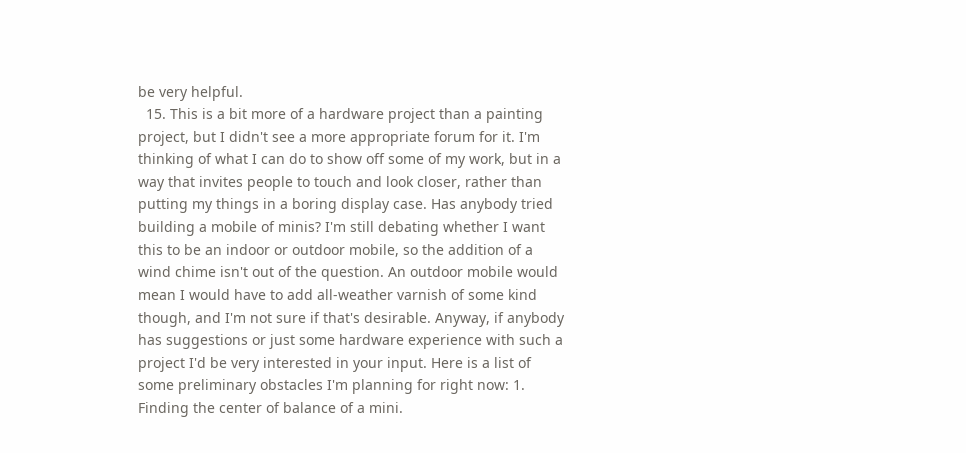be very helpful.
  15. This is a bit more of a hardware project than a painting project, but I didn't see a more appropriate forum for it. I'm thinking of what I can do to show off some of my work, but in a way that invites people to touch and look closer, rather than putting my things in a boring display case. Has anybody tried building a mobile of minis? I'm still debating whether I want this to be an indoor or outdoor mobile, so the addition of a wind chime isn't out of the question. An outdoor mobile would mean I would have to add all-weather varnish of some kind though, and I'm not sure if that's desirable. Anyway, if anybody has suggestions or just some hardware experience with such a project I'd be very interested in your input. Here is a list of some preliminary obstacles I'm planning for right now: 1. Finding the center of balance of a mini.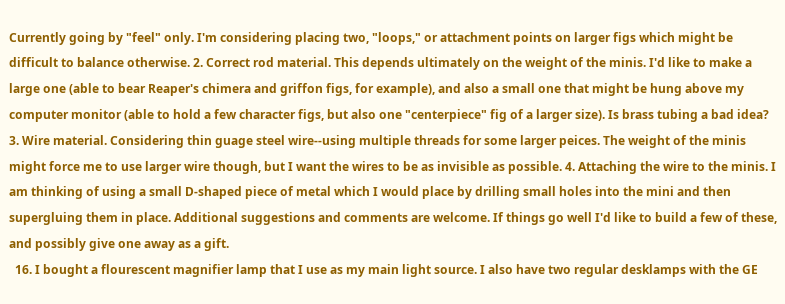Currently going by "feel" only. I'm considering placing two, "loops," or attachment points on larger figs which might be difficult to balance otherwise. 2. Correct rod material. This depends ultimately on the weight of the minis. I'd like to make a large one (able to bear Reaper's chimera and griffon figs, for example), and also a small one that might be hung above my computer monitor (able to hold a few character figs, but also one "centerpiece" fig of a larger size). Is brass tubing a bad idea? 3. Wire material. Considering thin guage steel wire--using multiple threads for some larger peices. The weight of the minis might force me to use larger wire though, but I want the wires to be as invisible as possible. 4. Attaching the wire to the minis. I am thinking of using a small D-shaped piece of metal which I would place by drilling small holes into the mini and then supergluing them in place. Additional suggestions and comments are welcome. If things go well I'd like to build a few of these, and possibly give one away as a gift.
  16. I bought a flourescent magnifier lamp that I use as my main light source. I also have two regular desklamps with the GE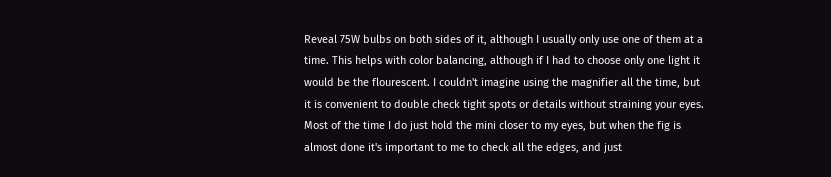Reveal 75W bulbs on both sides of it, although I usually only use one of them at a time. This helps with color balancing, although if I had to choose only one light it would be the flourescent. I couldn't imagine using the magnifier all the time, but it is convenient to double check tight spots or details without straining your eyes. Most of the time I do just hold the mini closer to my eyes, but when the fig is almost done it's important to me to check all the edges, and just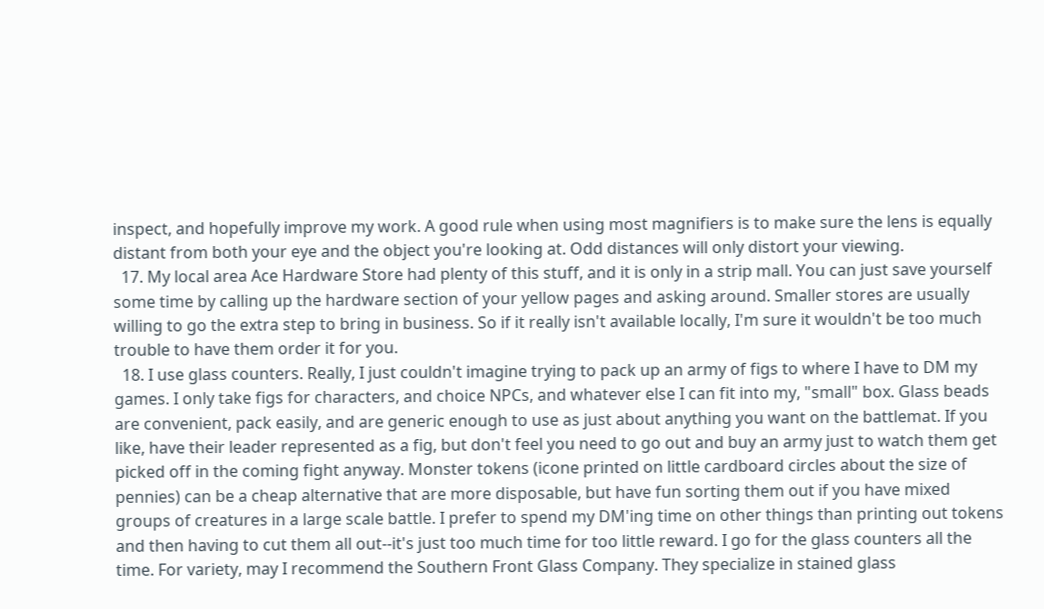inspect, and hopefully improve my work. A good rule when using most magnifiers is to make sure the lens is equally distant from both your eye and the object you're looking at. Odd distances will only distort your viewing.
  17. My local area Ace Hardware Store had plenty of this stuff, and it is only in a strip mall. You can just save yourself some time by calling up the hardware section of your yellow pages and asking around. Smaller stores are usually willing to go the extra step to bring in business. So if it really isn't available locally, I'm sure it wouldn't be too much trouble to have them order it for you.
  18. I use glass counters. Really, I just couldn't imagine trying to pack up an army of figs to where I have to DM my games. I only take figs for characters, and choice NPCs, and whatever else I can fit into my, "small" box. Glass beads are convenient, pack easily, and are generic enough to use as just about anything you want on the battlemat. If you like, have their leader represented as a fig, but don't feel you need to go out and buy an army just to watch them get picked off in the coming fight anyway. Monster tokens (icone printed on little cardboard circles about the size of pennies) can be a cheap alternative that are more disposable, but have fun sorting them out if you have mixed groups of creatures in a large scale battle. I prefer to spend my DM'ing time on other things than printing out tokens and then having to cut them all out--it's just too much time for too little reward. I go for the glass counters all the time. For variety, may I recommend the Southern Front Glass Company. They specialize in stained glass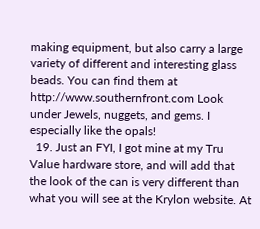making equipment, but also carry a large variety of different and interesting glass beads. You can find them at http://www.southernfront.com Look under Jewels, nuggets, and gems. I especially like the opals!
  19. Just an FYI, I got mine at my Tru Value hardware store, and will add that the look of the can is very different than what you will see at the Krylon website. At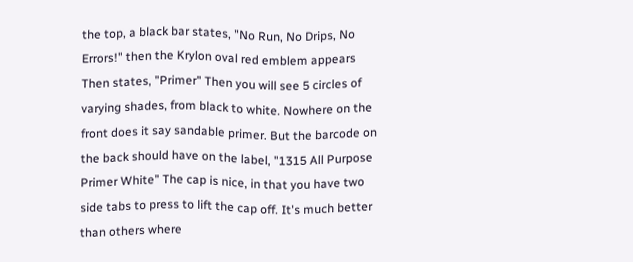the top, a black bar states, "No Run, No Drips, No Errors!" then the Krylon oval red emblem appears Then states, "Primer" Then you will see 5 circles of varying shades, from black to white. Nowhere on the front does it say sandable primer. But the barcode on the back should have on the label, "1315 All Purpose Primer White" The cap is nice, in that you have two side tabs to press to lift the cap off. It's much better than others where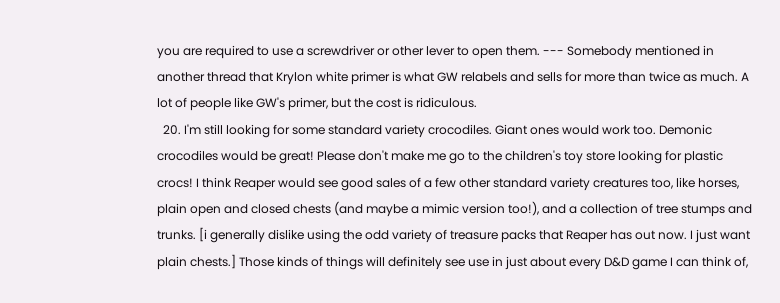you are required to use a screwdriver or other lever to open them. --- Somebody mentioned in another thread that Krylon white primer is what GW relabels and sells for more than twice as much. A lot of people like GW's primer, but the cost is ridiculous.
  20. I'm still looking for some standard variety crocodiles. Giant ones would work too. Demonic crocodiles would be great! Please don't make me go to the children's toy store looking for plastic crocs! I think Reaper would see good sales of a few other standard variety creatures too, like horses, plain open and closed chests (and maybe a mimic version too!), and a collection of tree stumps and trunks. [i generally dislike using the odd variety of treasure packs that Reaper has out now. I just want plain chests.] Those kinds of things will definitely see use in just about every D&D game I can think of,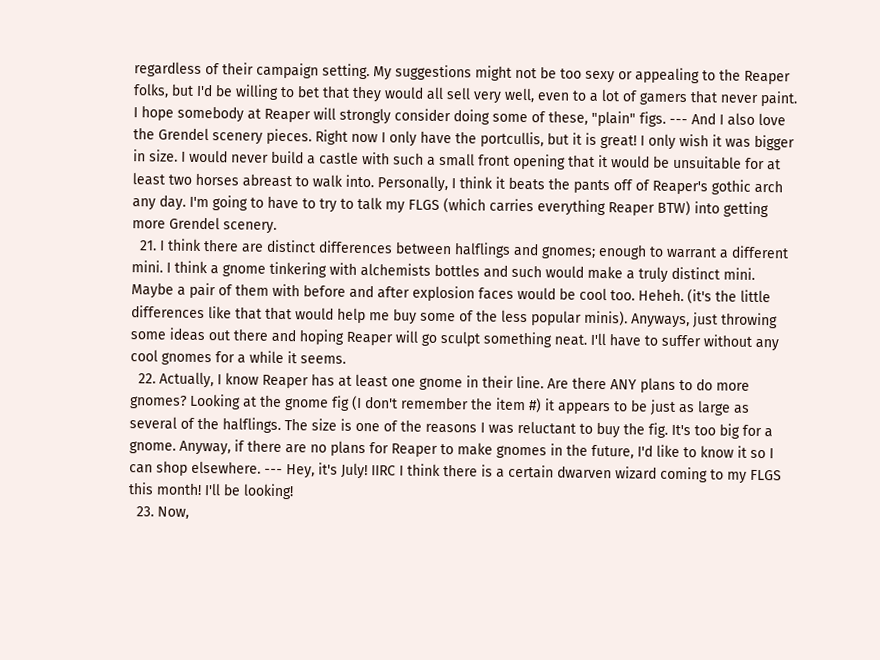regardless of their campaign setting. My suggestions might not be too sexy or appealing to the Reaper folks, but I'd be willing to bet that they would all sell very well, even to a lot of gamers that never paint. I hope somebody at Reaper will strongly consider doing some of these, "plain" figs. --- And I also love the Grendel scenery pieces. Right now I only have the portcullis, but it is great! I only wish it was bigger in size. I would never build a castle with such a small front opening that it would be unsuitable for at least two horses abreast to walk into. Personally, I think it beats the pants off of Reaper's gothic arch any day. I'm going to have to try to talk my FLGS (which carries everything Reaper BTW) into getting more Grendel scenery.
  21. I think there are distinct differences between halflings and gnomes; enough to warrant a different mini. I think a gnome tinkering with alchemists bottles and such would make a truly distinct mini. Maybe a pair of them with before and after explosion faces would be cool too. Heheh. (it's the little differences like that that would help me buy some of the less popular minis). Anyways, just throwing some ideas out there and hoping Reaper will go sculpt something neat. I'll have to suffer without any cool gnomes for a while it seems.
  22. Actually, I know Reaper has at least one gnome in their line. Are there ANY plans to do more gnomes? Looking at the gnome fig (I don't remember the item #) it appears to be just as large as several of the halflings. The size is one of the reasons I was reluctant to buy the fig. It's too big for a gnome. Anyway, if there are no plans for Reaper to make gnomes in the future, I'd like to know it so I can shop elsewhere. --- Hey, it's July! IIRC I think there is a certain dwarven wizard coming to my FLGS this month! I'll be looking!
  23. Now,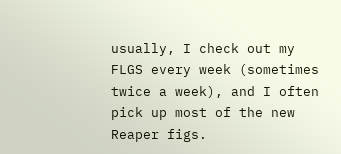usually, I check out my FLGS every week (sometimes twice a week), and I often pick up most of the new Reaper figs.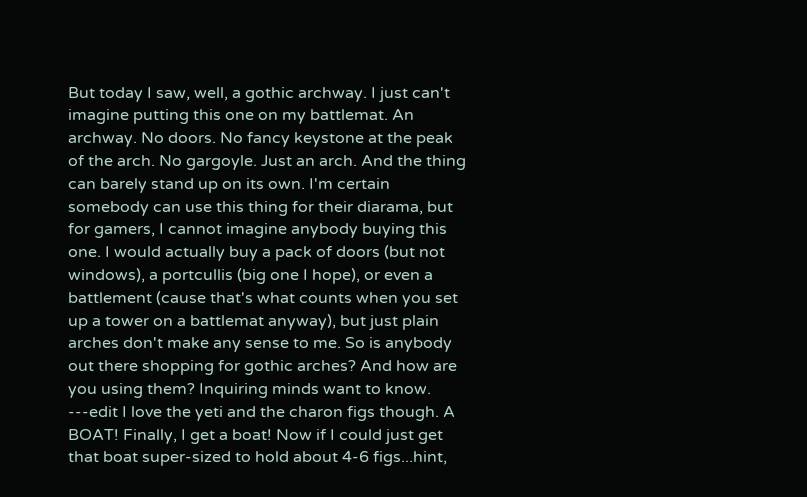But today I saw, well, a gothic archway. I just can't imagine putting this one on my battlemat. An archway. No doors. No fancy keystone at the peak of the arch. No gargoyle. Just an arch. And the thing can barely stand up on its own. I'm certain somebody can use this thing for their diarama, but for gamers, I cannot imagine anybody buying this one. I would actually buy a pack of doors (but not windows), a portcullis (big one I hope), or even a battlement (cause that's what counts when you set up a tower on a battlemat anyway), but just plain arches don't make any sense to me. So is anybody out there shopping for gothic arches? And how are you using them? Inquiring minds want to know. ---edit I love the yeti and the charon figs though. A BOAT! Finally, I get a boat! Now if I could just get that boat super-sized to hold about 4-6 figs...hint,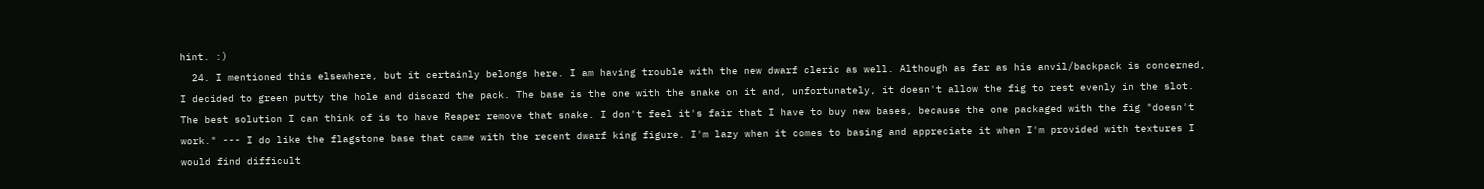hint. :)
  24. I mentioned this elsewhere, but it certainly belongs here. I am having trouble with the new dwarf cleric as well. Although as far as his anvil/backpack is concerned, I decided to green putty the hole and discard the pack. The base is the one with the snake on it and, unfortunately, it doesn't allow the fig to rest evenly in the slot. The best solution I can think of is to have Reaper remove that snake. I don't feel it's fair that I have to buy new bases, because the one packaged with the fig "doesn't work." --- I do like the flagstone base that came with the recent dwarf king figure. I'm lazy when it comes to basing and appreciate it when I'm provided with textures I would find difficult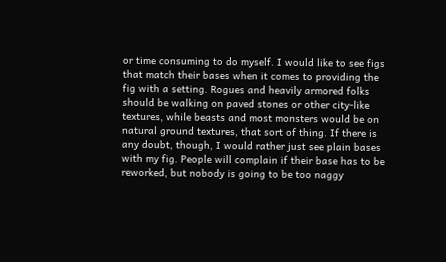or time consuming to do myself. I would like to see figs that match their bases when it comes to providing the fig with a setting. Rogues and heavily armored folks should be walking on paved stones or other city-like textures, while beasts and most monsters would be on natural ground textures, that sort of thing. If there is any doubt, though, I would rather just see plain bases with my fig. People will complain if their base has to be reworked, but nobody is going to be too naggy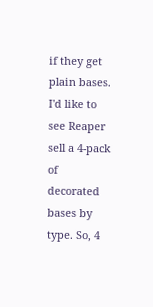if they get plain bases. I'd like to see Reaper sell a 4-pack of decorated bases by type. So, 4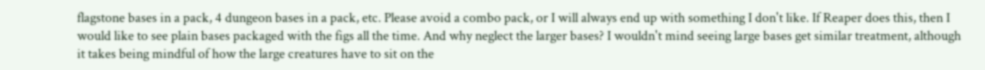flagstone bases in a pack, 4 dungeon bases in a pack, etc. Please avoid a combo pack, or I will always end up with something I don't like. If Reaper does this, then I would like to see plain bases packaged with the figs all the time. And why neglect the larger bases? I wouldn't mind seeing large bases get similar treatment, although it takes being mindful of how the large creatures have to sit on the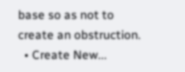base so as not to create an obstruction.
  • Create New...